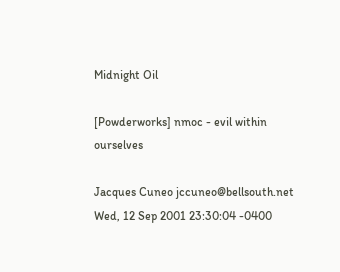Midnight Oil

[Powderworks] nmoc - evil within ourselves

Jacques Cuneo jccuneo@bellsouth.net
Wed, 12 Sep 2001 23:30:04 -0400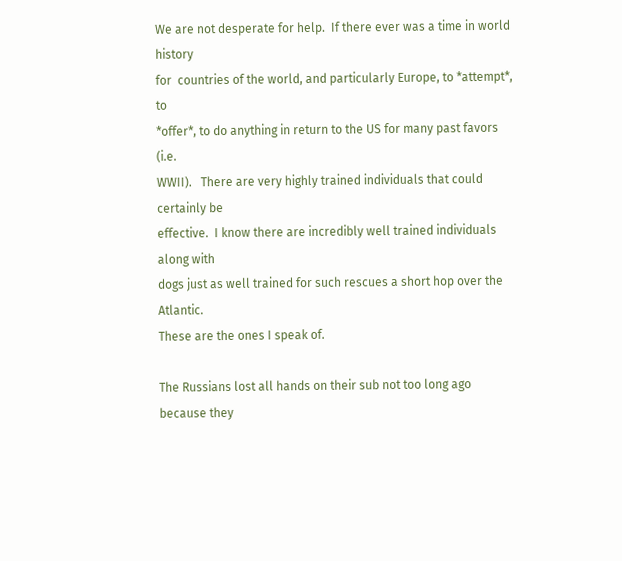We are not desperate for help.  If there ever was a time in world history
for  countries of the world, and particularly Europe, to *attempt*, to
*offer*, to do anything in return to the US for many past favors (i.e.
WWII).   There are very highly trained individuals that could certainly be
effective.  I know there are incredibly well trained individuals along with
dogs just as well trained for such rescues a short hop over the Atlantic.
These are the ones I speak of.

The Russians lost all hands on their sub not too long ago because they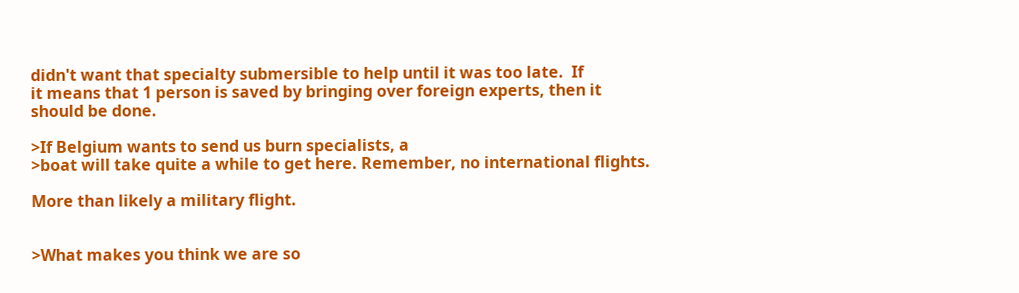didn't want that specialty submersible to help until it was too late.  If
it means that 1 person is saved by bringing over foreign experts, then it
should be done.

>If Belgium wants to send us burn specialists, a
>boat will take quite a while to get here. Remember, no international flights.

More than likely a military flight.


>What makes you think we are so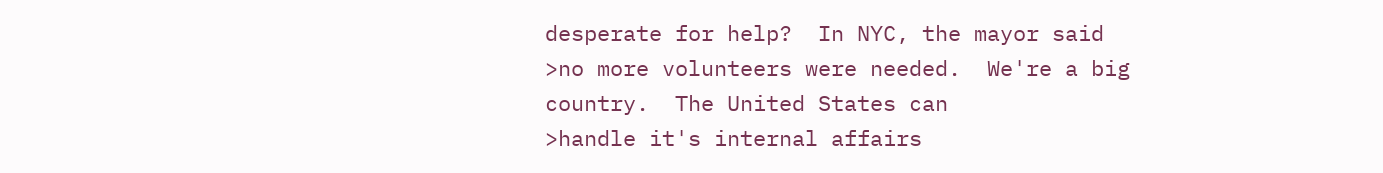desperate for help?  In NYC, the mayor said
>no more volunteers were needed.  We're a big country.  The United States can
>handle it's internal affairs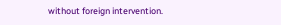without foreign intervention.